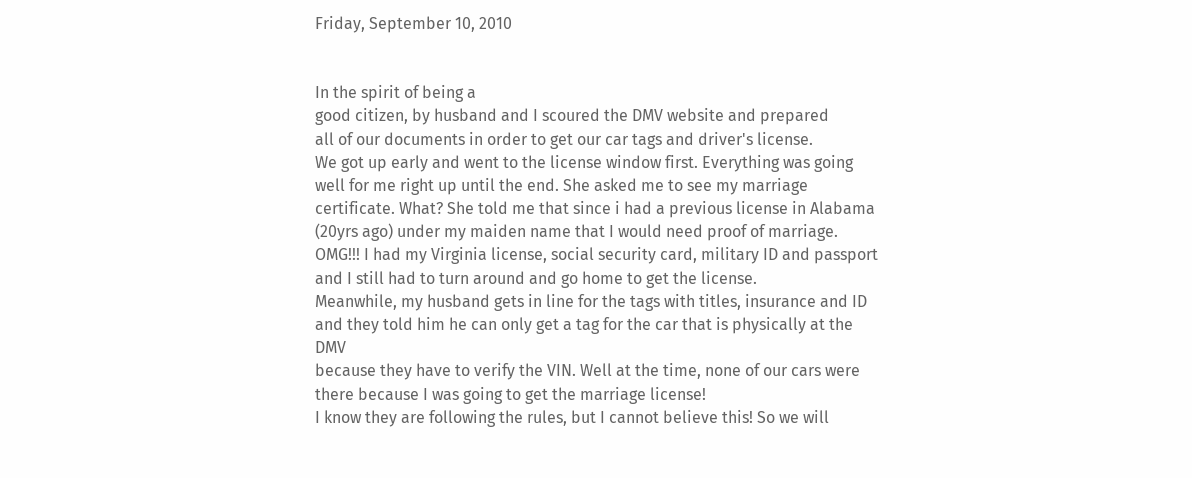Friday, September 10, 2010


In the spirit of being a
good citizen, by husband and I scoured the DMV website and prepared
all of our documents in order to get our car tags and driver's license.
We got up early and went to the license window first. Everything was going
well for me right up until the end. She asked me to see my marriage
certificate. What? She told me that since i had a previous license in Alabama
(20yrs ago) under my maiden name that I would need proof of marriage.
OMG!!! I had my Virginia license, social security card, military ID and passport
and I still had to turn around and go home to get the license.
Meanwhile, my husband gets in line for the tags with titles, insurance and ID
and they told him he can only get a tag for the car that is physically at the DMV
because they have to verify the VIN. Well at the time, none of our cars were
there because I was going to get the marriage license!
I know they are following the rules, but I cannot believe this! So we will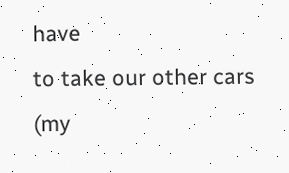have
to take our other cars (my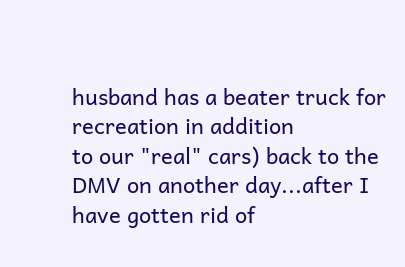husband has a beater truck for recreation in addition
to our "real" cars) back to the DMV on another day...after I have gotten rid of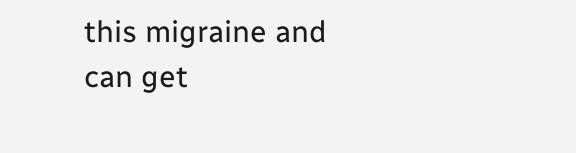this migraine and can get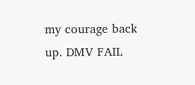my courage back up. DMV FAIL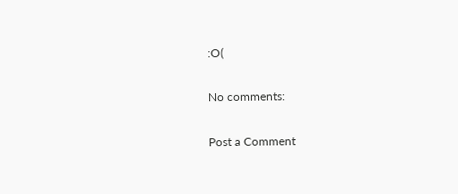:O(

No comments:

Post a Comment